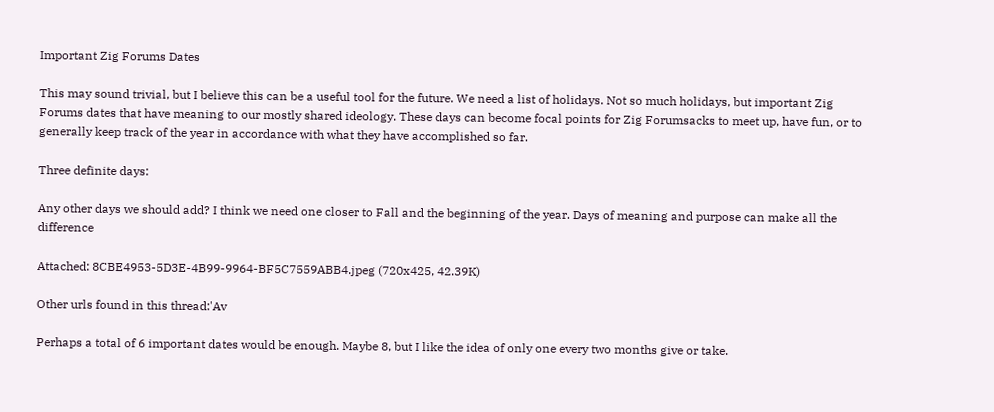Important Zig Forums Dates

This may sound trivial, but I believe this can be a useful tool for the future. We need a list of holidays. Not so much holidays, but important Zig Forums dates that have meaning to our mostly shared ideology. These days can become focal points for Zig Forumsacks to meet up, have fun, or to generally keep track of the year in accordance with what they have accomplished so far.

Three definite days:

Any other days we should add? I think we need one closer to Fall and the beginning of the year. Days of meaning and purpose can make all the difference

Attached: 8CBE4953-5D3E-4B99-9964-BF5C7559ABB4.jpeg (720x425, 42.39K)

Other urls found in this thread:'Av

Perhaps a total of 6 important dates would be enough. Maybe 8, but I like the idea of only one every two months give or take.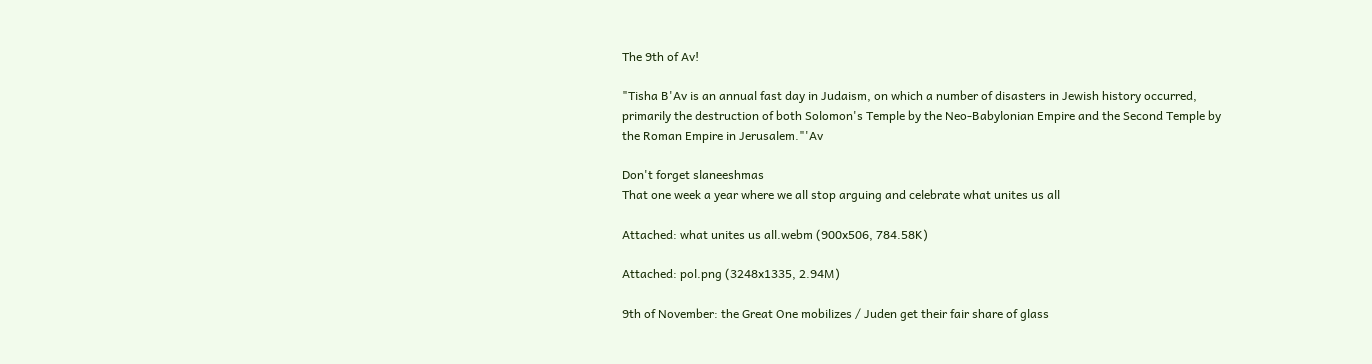The 9th of Av!

"Tisha B'Av is an annual fast day in Judaism, on which a number of disasters in Jewish history occurred, primarily the destruction of both Solomon's Temple by the Neo-Babylonian Empire and the Second Temple by the Roman Empire in Jerusalem."'Av

Don't forget slaneeshmas
That one week a year where we all stop arguing and celebrate what unites us all

Attached: what unites us all.webm (900x506, 784.58K)

Attached: pol.png (3248x1335, 2.94M)

9th of November: the Great One mobilizes / Juden get their fair share of glass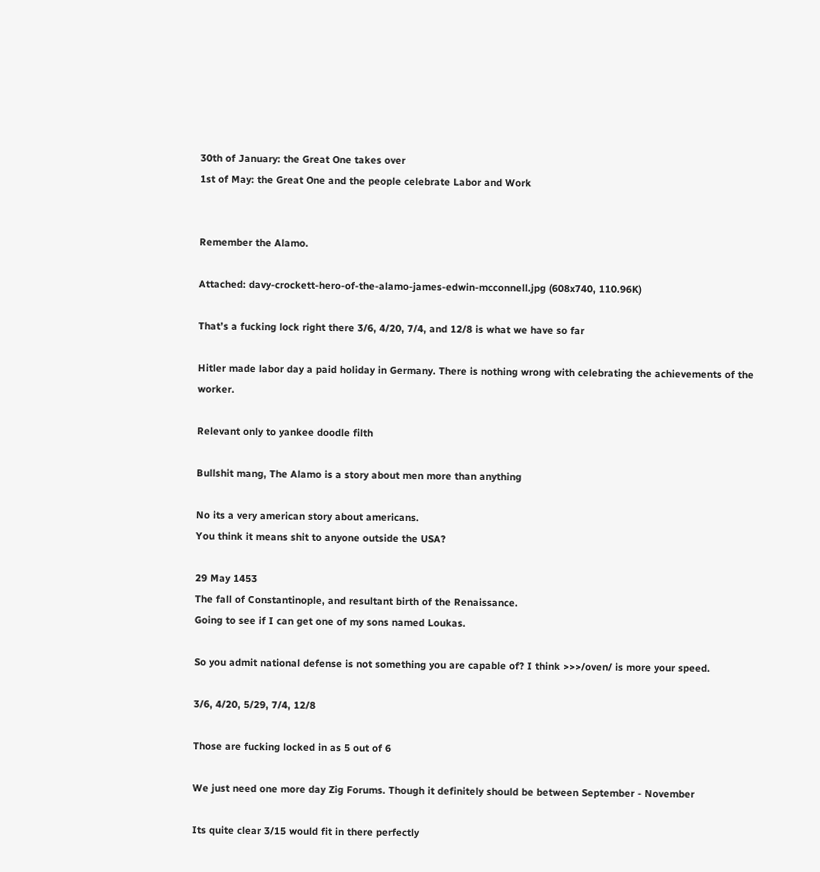30th of January: the Great One takes over
1st of May: the Great One and the people celebrate Labor and Work


Remember the Alamo.

Attached: davy-crockett-hero-of-the-alamo-james-edwin-mcconnell.jpg (608x740, 110.96K)

That’s a fucking lock right there 3/6, 4/20, 7/4, and 12/8 is what we have so far

Hitler made labor day a paid holiday in Germany. There is nothing wrong with celebrating the achievements of the worker.

Relevant only to yankee doodle filth

Bullshit mang, The Alamo is a story about men more than anything

No its a very american story about americans.
You think it means shit to anyone outside the USA?

29 May 1453
The fall of Constantinople, and resultant birth of the Renaissance.
Going to see if I can get one of my sons named Loukas.

So you admit national defense is not something you are capable of? I think >>>/oven/ is more your speed.

3/6, 4/20, 5/29, 7/4, 12/8

Those are fucking locked in as 5 out of 6

We just need one more day Zig Forums. Though it definitely should be between September - November

Its quite clear 3/15 would fit in there perfectly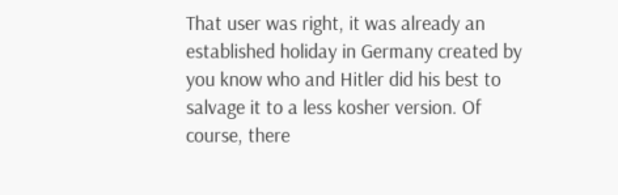That user was right, it was already an established holiday in Germany created by you know who and Hitler did his best to salvage it to a less kosher version. Of course, there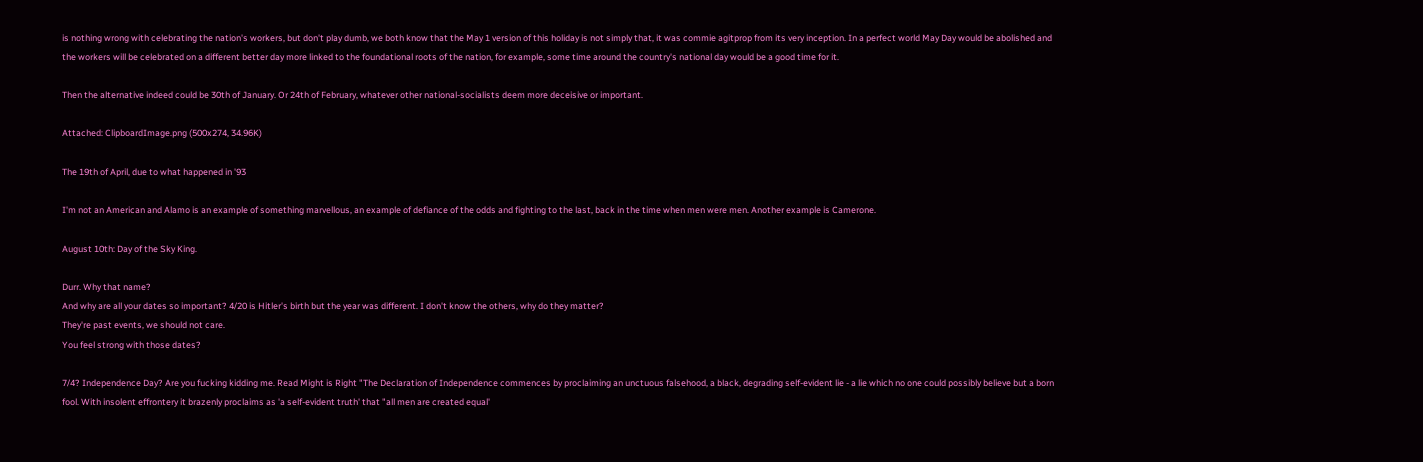is nothing wrong with celebrating the nation's workers, but don't play dumb, we both know that the May 1 version of this holiday is not simply that, it was commie agitprop from its very inception. In a perfect world May Day would be abolished and the workers will be celebrated on a different better day more linked to the foundational roots of the nation, for example, some time around the country's national day would be a good time for it.

Then the alternative indeed could be 30th of January. Or 24th of February, whatever other national-socialists deem more deceisive or important.

Attached: ClipboardImage.png (500x274, 34.96K)

The 19th of April, due to what happened in '93

I'm not an American and Alamo is an example of something marvellous, an example of defiance of the odds and fighting to the last, back in the time when men were men. Another example is Camerone.

August 10th: Day of the Sky King.

Durr. Why that name?
And why are all your dates so important? 4/20 is Hitler's birth but the year was different. I don't know the others, why do they matter?
They're past events, we should not care.
You feel strong with those dates?

7/4? Independence Day? Are you fucking kidding me. Read Might is Right "The Declaration of Independence commences by proclaiming an unctuous falsehood, a black, degrading self-evident lie - a lie which no one could possibly believe but a born fool. With insolent effrontery it brazenly proclaims as 'a self-evident truth' that "all men are created equal'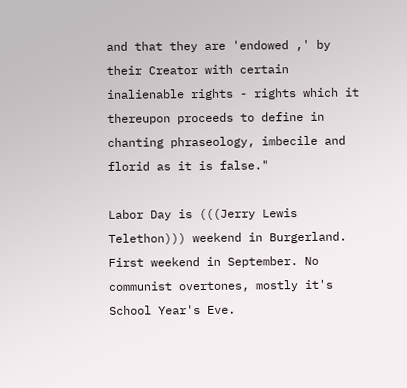and that they are 'endowed ,' by their Creator with certain inalienable rights - rights which it thereupon proceeds to define in chanting phraseology, imbecile and florid as it is false."

Labor Day is (((Jerry Lewis Telethon))) weekend in Burgerland. First weekend in September. No communist overtones, mostly it's School Year's Eve.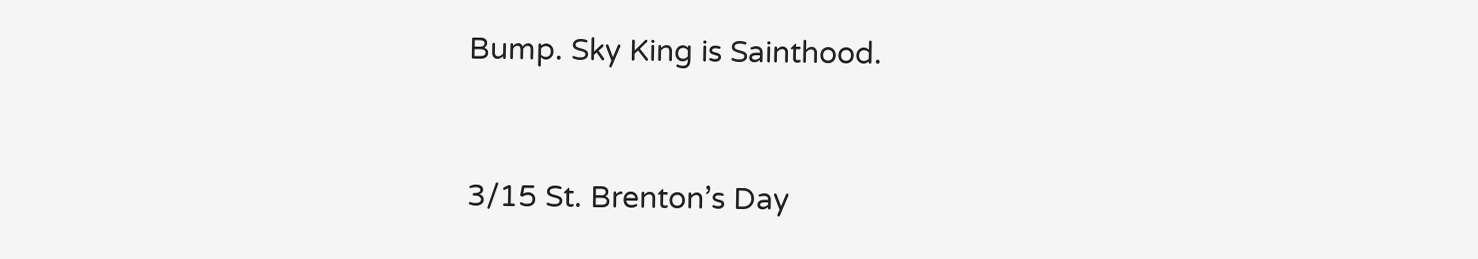Bump. Sky King is Sainthood.


3/15 St. Brenton’s Day